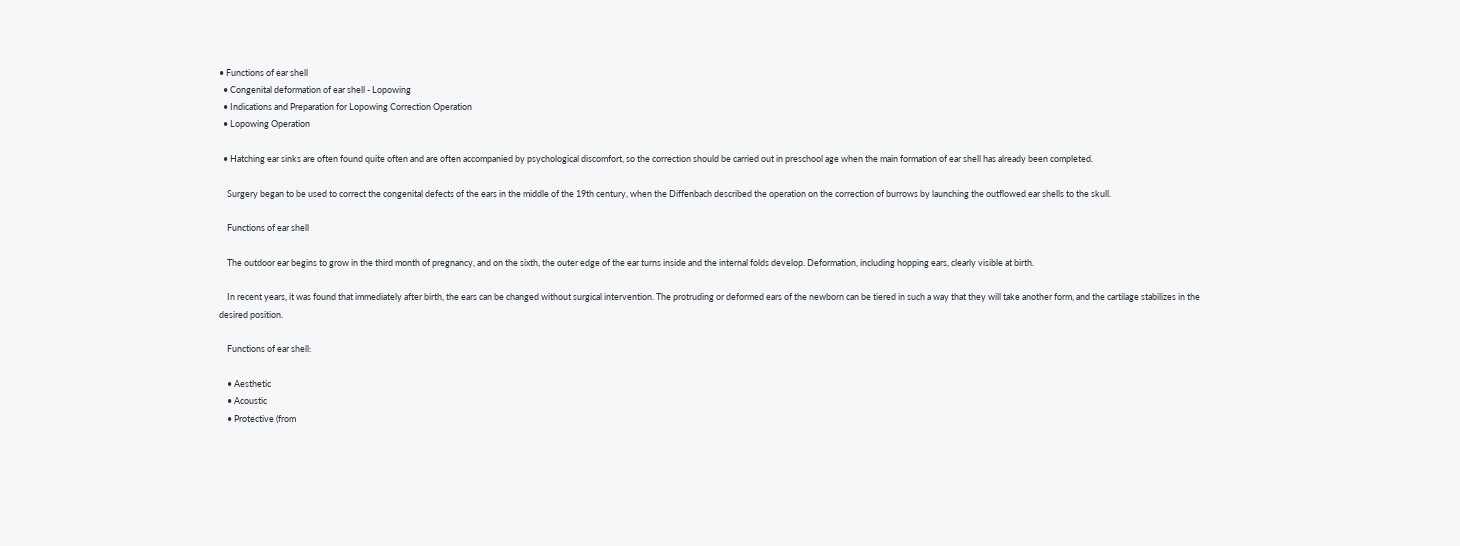• Functions of ear shell
  • Congenital deformation of ear shell - Lopowing
  • Indications and Preparation for Lopowing Correction Operation
  • Lopowing Operation

  • Hatching ear sinks are often found quite often and are often accompanied by psychological discomfort, so the correction should be carried out in preschool age when the main formation of ear shell has already been completed.

    Surgery began to be used to correct the congenital defects of the ears in the middle of the 19th century, when the Diffenbach described the operation on the correction of burrows by launching the outflowed ear shells to the skull.

    Functions of ear shell

    The outdoor ear begins to grow in the third month of pregnancy, and on the sixth, the outer edge of the ear turns inside and the internal folds develop. Deformation, including hopping ears, clearly visible at birth.

    In recent years, it was found that immediately after birth, the ears can be changed without surgical intervention. The protruding or deformed ears of the newborn can be tiered in such a way that they will take another form, and the cartilage stabilizes in the desired position.

    Functions of ear shell:

    • Aesthetic
    • Acoustic
    • Protective (from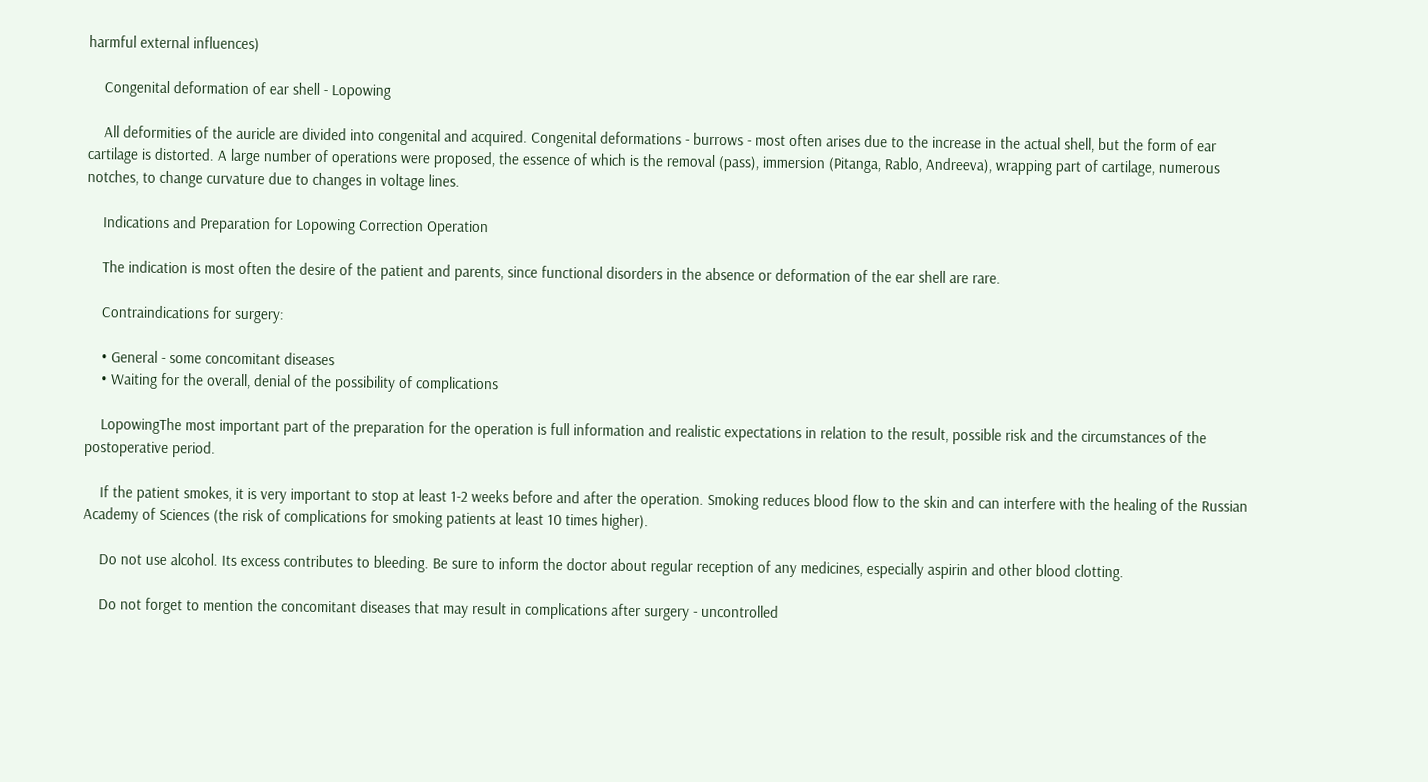harmful external influences)

    Congenital deformation of ear shell - Lopowing

    All deformities of the auricle are divided into congenital and acquired. Congenital deformations - burrows - most often arises due to the increase in the actual shell, but the form of ear cartilage is distorted. A large number of operations were proposed, the essence of which is the removal (pass), immersion (Pitanga, Rablo, Andreeva), wrapping part of cartilage, numerous notches, to change curvature due to changes in voltage lines.

    Indications and Preparation for Lopowing Correction Operation

    The indication is most often the desire of the patient and parents, since functional disorders in the absence or deformation of the ear shell are rare.

    Contraindications for surgery:

    • General - some concomitant diseases
    • Waiting for the overall, denial of the possibility of complications

    LopowingThe most important part of the preparation for the operation is full information and realistic expectations in relation to the result, possible risk and the circumstances of the postoperative period.

    If the patient smokes, it is very important to stop at least 1-2 weeks before and after the operation. Smoking reduces blood flow to the skin and can interfere with the healing of the Russian Academy of Sciences (the risk of complications for smoking patients at least 10 times higher).

    Do not use alcohol. Its excess contributes to bleeding. Be sure to inform the doctor about regular reception of any medicines, especially aspirin and other blood clotting.

    Do not forget to mention the concomitant diseases that may result in complications after surgery - uncontrolled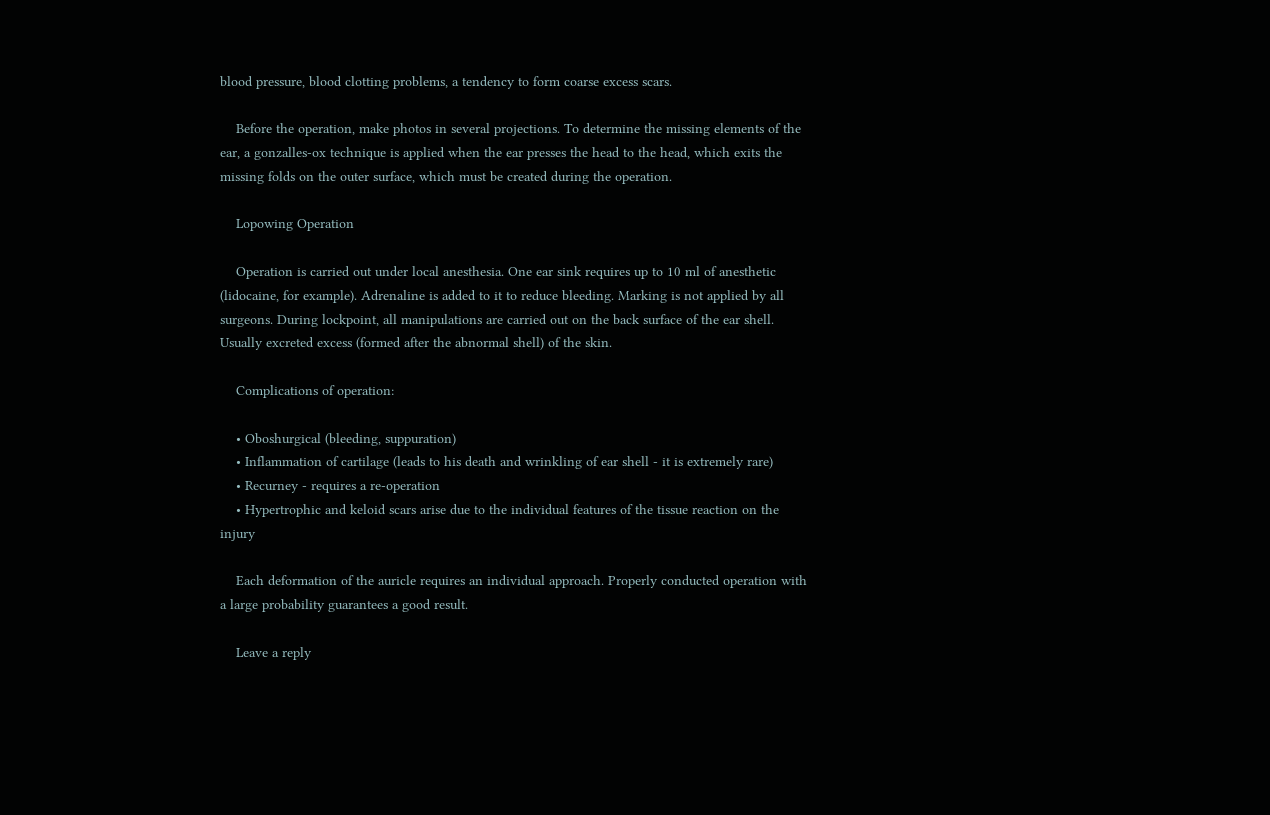blood pressure, blood clotting problems, a tendency to form coarse excess scars.

    Before the operation, make photos in several projections. To determine the missing elements of the ear, a gonzalles-ox technique is applied when the ear presses the head to the head, which exits the missing folds on the outer surface, which must be created during the operation.

    Lopowing Operation

    Operation is carried out under local anesthesia. One ear sink requires up to 10 ml of anesthetic (lidocaine, for example). Adrenaline is added to it to reduce bleeding. Marking is not applied by all surgeons. During lockpoint, all manipulations are carried out on the back surface of the ear shell. Usually excreted excess (formed after the abnormal shell) of the skin.

    Complications of operation:

    • Oboshurgical (bleeding, suppuration)
    • Inflammation of cartilage (leads to his death and wrinkling of ear shell - it is extremely rare)
    • Recurney - requires a re-operation
    • Hypertrophic and keloid scars arise due to the individual features of the tissue reaction on the injury

    Each deformation of the auricle requires an individual approach. Properly conducted operation with a large probability guarantees a good result.

    Leave a reply